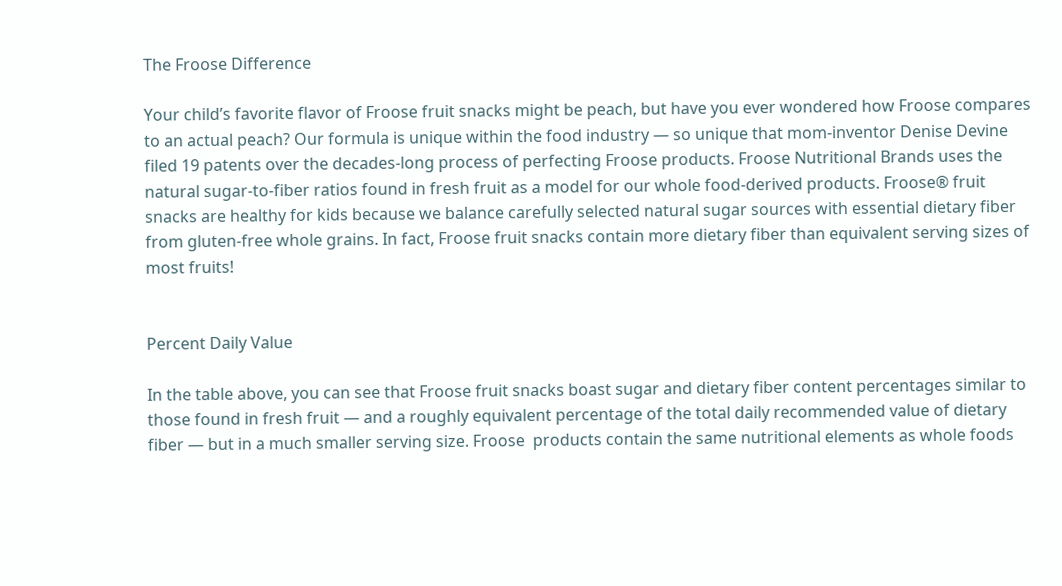The Froose Difference

Your child’s favorite flavor of Froose fruit snacks might be peach, but have you ever wondered how Froose compares to an actual peach? Our formula is unique within the food industry — so unique that mom-inventor Denise Devine filed 19 patents over the decades-long process of perfecting Froose products. Froose Nutritional Brands uses the natural sugar-to-fiber ratios found in fresh fruit as a model for our whole food-derived products. Froose® fruit snacks are healthy for kids because we balance carefully selected natural sugar sources with essential dietary fiber from gluten-free whole grains. In fact, Froose fruit snacks contain more dietary fiber than equivalent serving sizes of most fruits!


Percent Daily Value

In the table above, you can see that Froose fruit snacks boast sugar and dietary fiber content percentages similar to those found in fresh fruit — and a roughly equivalent percentage of the total daily recommended value of dietary fiber — but in a much smaller serving size. Froose  products contain the same nutritional elements as whole foods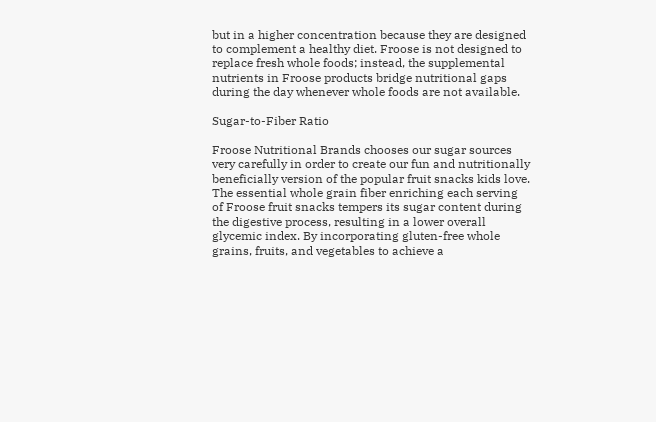but in a higher concentration because they are designed to complement a healthy diet. Froose is not designed to replace fresh whole foods; instead, the supplemental nutrients in Froose products bridge nutritional gaps during the day whenever whole foods are not available.

Sugar-to-Fiber Ratio

Froose Nutritional Brands chooses our sugar sources very carefully in order to create our fun and nutritionally beneficially version of the popular fruit snacks kids love. The essential whole grain fiber enriching each serving of Froose fruit snacks tempers its sugar content during the digestive process, resulting in a lower overall glycemic index. By incorporating gluten-free whole grains, fruits, and vegetables to achieve a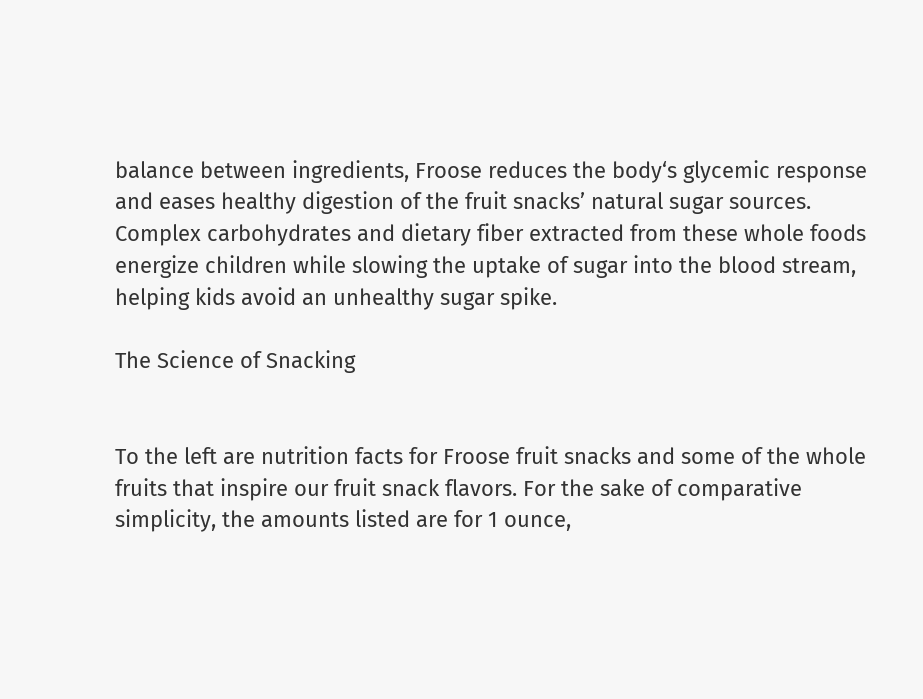balance between ingredients, Froose reduces the body‘s glycemic response and eases healthy digestion of the fruit snacks’ natural sugar sources. Complex carbohydrates and dietary fiber extracted from these whole foods energize children while slowing the uptake of sugar into the blood stream, helping kids avoid an unhealthy sugar spike.

The Science of Snacking


To the left are nutrition facts for Froose fruit snacks and some of the whole fruits that inspire our fruit snack flavors. For the sake of comparative simplicity, the amounts listed are for 1 ounce,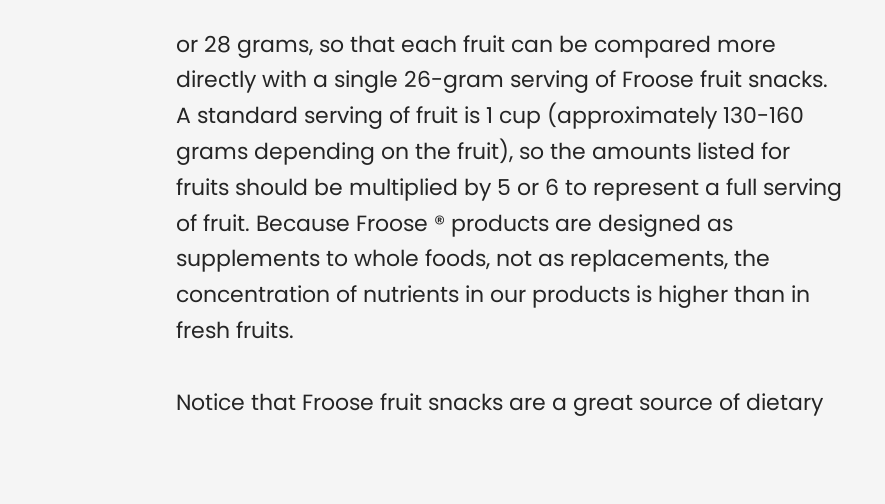or 28 grams, so that each fruit can be compared more directly with a single 26-gram serving of Froose fruit snacks. A standard serving of fruit is 1 cup (approximately 130-160 grams depending on the fruit), so the amounts listed for fruits should be multiplied by 5 or 6 to represent a full serving of fruit. Because Froose ® products are designed as supplements to whole foods, not as replacements, the concentration of nutrients in our products is higher than in fresh fruits.

Notice that Froose fruit snacks are a great source of dietary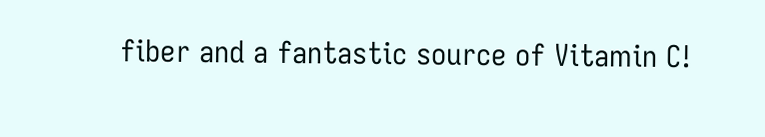fiber and a fantastic source of Vitamin C!